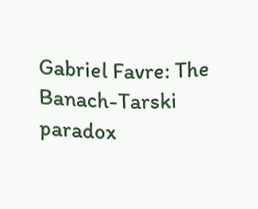Gabriel Favre: The Banach-Tarski paradox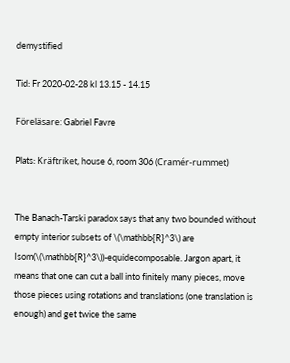demystified

Tid: Fr 2020-02-28 kl 13.15 - 14.15

Föreläsare: Gabriel Favre

Plats: Kräftriket, house 6, room 306 (Cramér-rummet)


The Banach-Tarski paradox says that any two bounded without empty interior subsets of \(\mathbb{R}^3\) are Isom(\(\mathbb{R}^3\))-equidecomposable. Jargon apart, it means that one can cut a ball into finitely many pieces, move those pieces using rotations and translations (one translation is enough) and get twice the same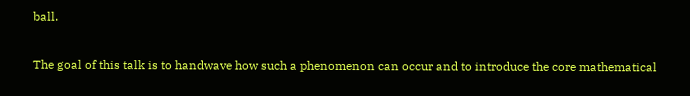ball.

The goal of this talk is to handwave how such a phenomenon can occur and to introduce the core mathematical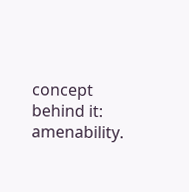concept behind it: amenability.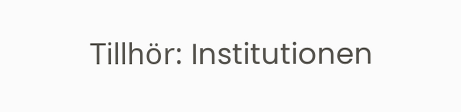Tillhör: Institutionen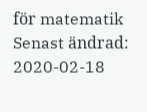för matematik
Senast ändrad: 2020-02-18